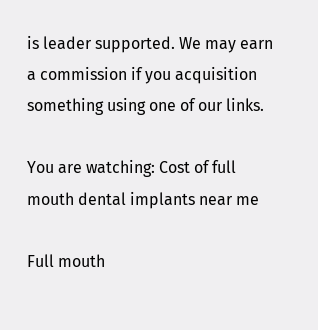is leader supported. We may earn a commission if you acquisition something using one of our links.

You are watching: Cost of full mouth dental implants near me

Full mouth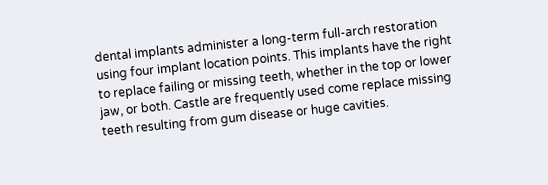dental implants administer a long-term full-arch restoration using four implant location points. This implants have the right to replace failing or missing teeth, whether in the top or lower jaw, or both. Castle are frequently used come replace missing teeth resulting from gum disease or huge cavities.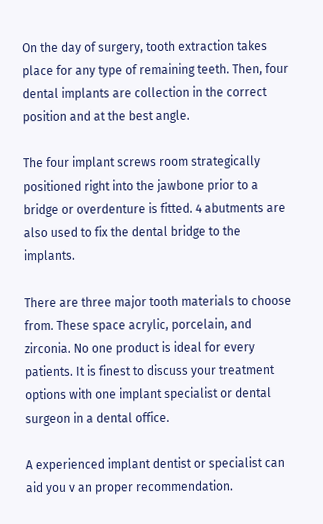On the day of surgery, tooth extraction takes place for any type of remaining teeth. Then, four dental implants are collection in the correct position and at the best angle.

The four implant screws room strategically positioned right into the jawbone prior to a bridge or overdenture is fitted. 4 abutments are also used to fix the dental bridge to the implants.

There are three major tooth materials to choose from. These space acrylic, porcelain, and zirconia. No one product is ideal for every patients. It is finest to discuss your treatment options with one implant specialist or dental surgeon in a dental office.

A experienced implant dentist or specialist can aid you v an proper recommendation.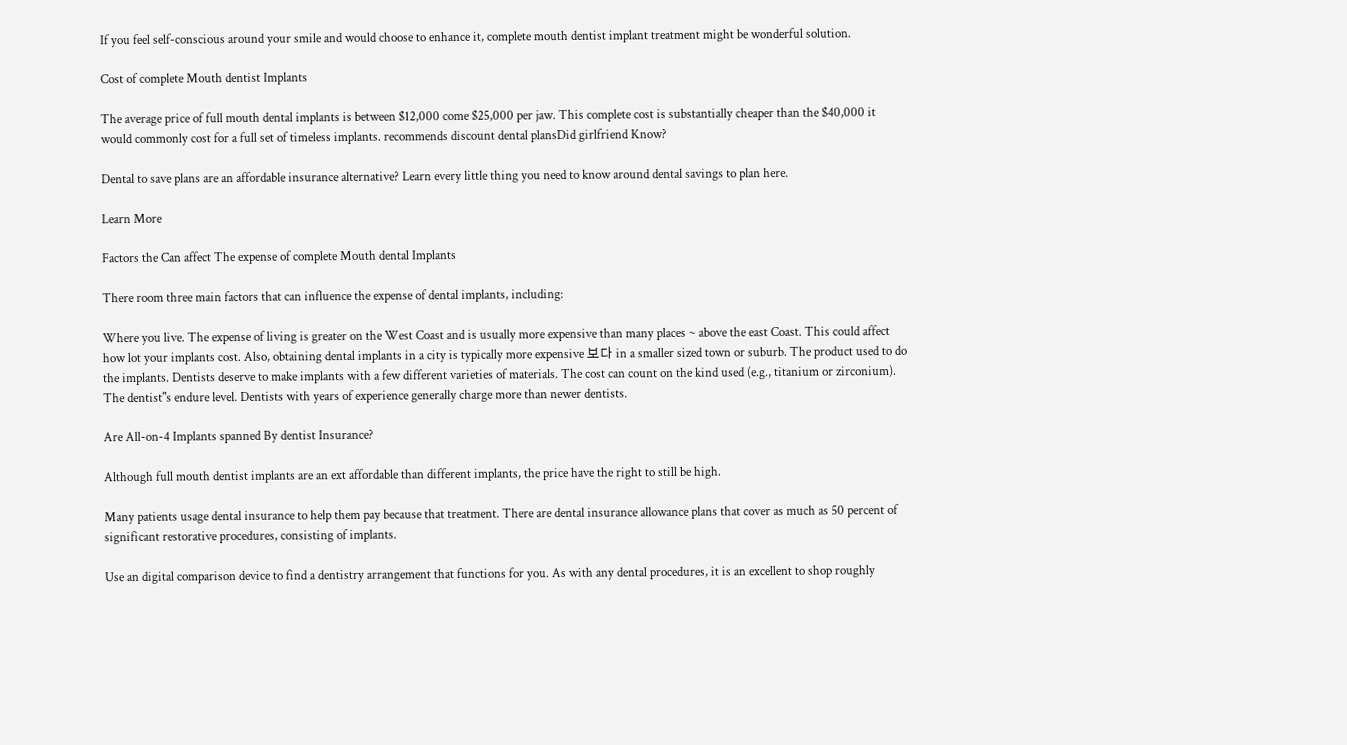If you feel self-conscious around your smile and would choose to enhance it, complete mouth dentist implant treatment might be wonderful solution.

Cost of complete Mouth dentist Implants

The average price of full mouth dental implants is between $12,000 come $25,000 per jaw. This complete cost is substantially cheaper than the $40,000 it would commonly cost for a full set of timeless implants. recommends discount dental plansDid girlfriend Know?

Dental to save plans are an affordable insurance alternative? Learn every little thing you need to know around dental savings to plan here.

Learn More

Factors the Can affect The expense of complete Mouth dental Implants

There room three main factors that can influence the expense of dental implants, including:

Where you live. The expense of living is greater on the West Coast and is usually more expensive than many places ~ above the east Coast. This could affect how lot your implants cost. Also, obtaining dental implants in a city is typically more expensive 보다 in a smaller sized town or suburb. The product used to do the implants. Dentists deserve to make implants with a few different varieties of materials. The cost can count on the kind used (e.g., titanium or zirconium). The dentist"s endure level. Dentists with years of experience generally charge more than newer dentists.

Are All-on-4 Implants spanned By dentist Insurance?

Although full mouth dentist implants are an ext affordable than different implants, the price have the right to still be high.

Many patients usage dental insurance to help them pay because that treatment. There are dental insurance allowance plans that cover as much as 50 percent of significant restorative procedures, consisting of implants.

Use an digital comparison device to find a dentistry arrangement that functions for you. As with any dental procedures, it is an excellent to shop roughly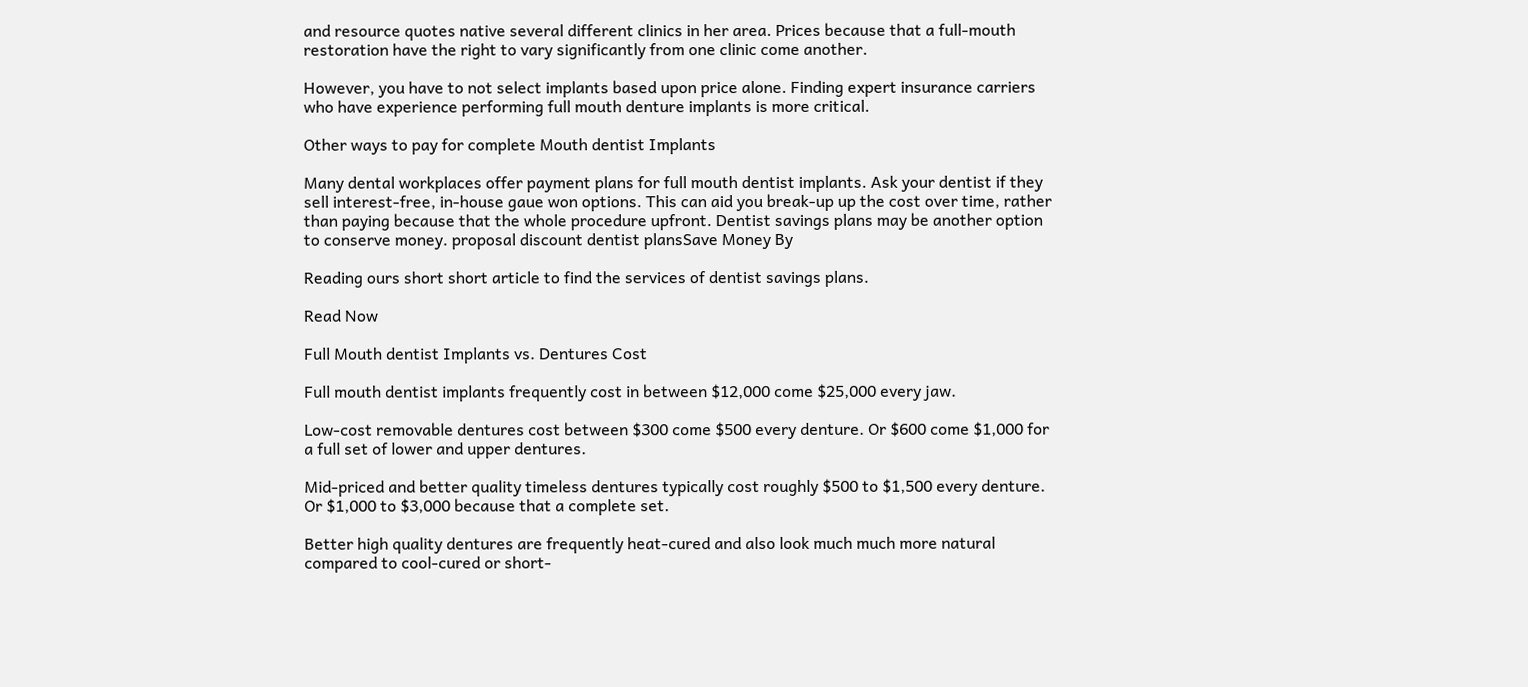and resource quotes native several different clinics in her area. Prices because that a full-mouth restoration have the right to vary significantly from one clinic come another.

However, you have to not select implants based upon price alone. Finding expert insurance carriers who have experience performing full mouth denture implants is more critical.

Other ways to pay for complete Mouth dentist Implants

Many dental workplaces offer payment plans for full mouth dentist implants. Ask your dentist if they sell interest-free, in-house gaue won options. This can aid you break-up up the cost over time, rather than paying because that the whole procedure upfront. Dentist savings plans may be another option to conserve money. proposal discount dentist plansSave Money By

Reading ours short short article to find the services of dentist savings plans.

Read Now

Full Mouth dentist Implants vs. Dentures Cost

Full mouth dentist implants frequently cost in between $12,000 come $25,000 every jaw.

Low-cost removable dentures cost between $300 come $500 every denture. Or $600 come $1,000 for a full set of lower and upper dentures.

Mid-priced and better quality timeless dentures typically cost roughly $500 to $1,500 every denture. Or $1,000 to $3,000 because that a complete set.

Better high quality dentures are frequently heat-cured and also look much much more natural compared to cool-cured or short-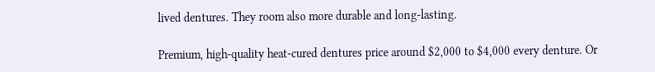lived dentures. They room also more durable and long-lasting.

Premium, high-quality heat-cured dentures price around $2,000 to $4,000 every denture. Or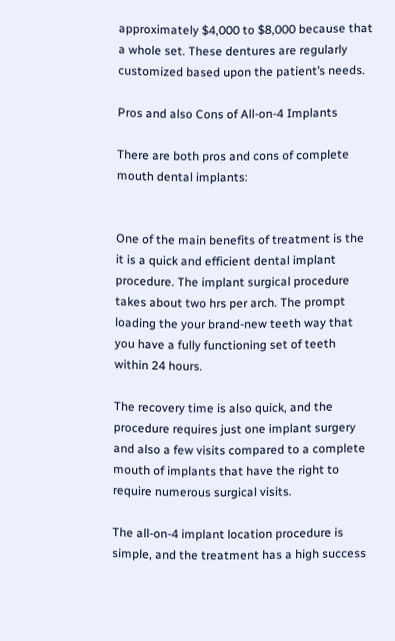approximately $4,000 to $8,000 because that a whole set. These dentures are regularly customized based upon the patient’s needs.

Pros and also Cons of All-on-4 Implants

There are both pros and cons of complete mouth dental implants:


One of the main benefits of treatment is the it is a quick and efficient dental implant procedure. The implant surgical procedure takes about two hrs per arch. The prompt loading the your brand-new teeth way that you have a fully functioning set of teeth within 24 hours.

The recovery time is also quick, and the procedure requires just one implant surgery and also a few visits compared to a complete mouth of implants that have the right to require numerous surgical visits.

The all-on-4 implant location procedure is simple, and the treatment has a high success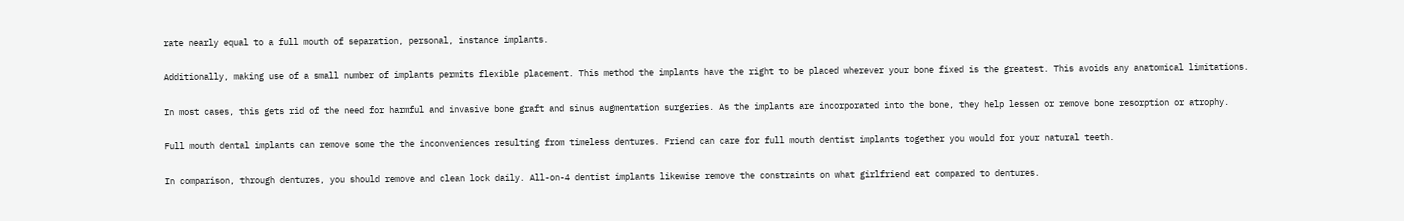rate nearly equal to a full mouth of separation, personal, instance implants.

Additionally, making use of a small number of implants permits flexible placement. This method the implants have the right to be placed wherever your bone fixed is the greatest. This avoids any anatomical limitations.

In most cases, this gets rid of the need for harmful and invasive bone graft and sinus augmentation surgeries. As the implants are incorporated into the bone, they help lessen or remove bone resorption or atrophy.

Full mouth dental implants can remove some the the inconveniences resulting from timeless dentures. Friend can care for full mouth dentist implants together you would for your natural teeth.

In comparison, through dentures, you should remove and clean lock daily. All-on-4 dentist implants likewise remove the constraints on what girlfriend eat compared to dentures.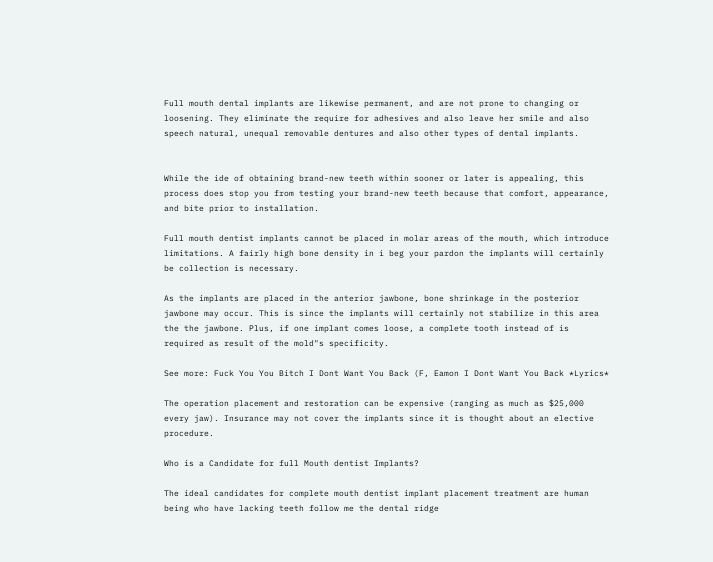Full mouth dental implants are likewise permanent, and are not prone to changing or loosening. They eliminate the require for adhesives and also leave her smile and also speech natural, unequal removable dentures and also other types of dental implants.


While the ide of obtaining brand-new teeth within sooner or later is appealing, this process does stop you from testing your brand-new teeth because that comfort, appearance, and bite prior to installation.

Full mouth dentist implants cannot be placed in molar areas of the mouth, which introduce limitations. A fairly high bone density in i beg your pardon the implants will certainly be collection is necessary.

As the implants are placed in the anterior jawbone, bone shrinkage in the posterior jawbone may occur. This is since the implants will certainly not stabilize in this area the the jawbone. Plus, if one implant comes loose, a complete tooth instead of is required as result of the mold"s specificity.

See more: Fuck You You Bitch I Dont Want You Back (F, Eamon I Dont Want You Back *Lyrics*

The operation placement and restoration can be expensive (ranging as much as $25,000 every jaw). Insurance may not cover the implants since it is thought about an elective procedure.

Who is a Candidate for full Mouth dentist Implants?

The ideal candidates for complete mouth dentist implant placement treatment are human being who have lacking teeth follow me the dental ridge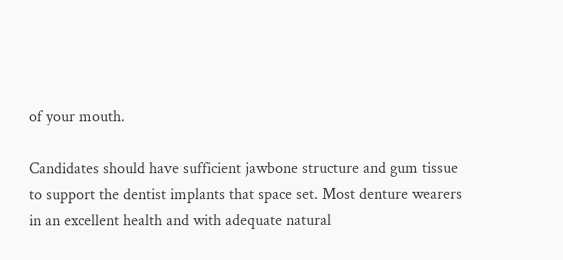of your mouth.

Candidates should have sufficient jawbone structure and gum tissue to support the dentist implants that space set. Most denture wearers in an excellent health and with adequate natural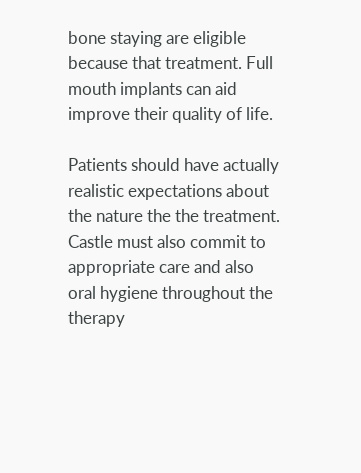bone staying are eligible because that treatment. Full mouth implants can aid improve their quality of life.

Patients should have actually realistic expectations about the nature the the treatment. Castle must also commit to appropriate care and also oral hygiene throughout the therapy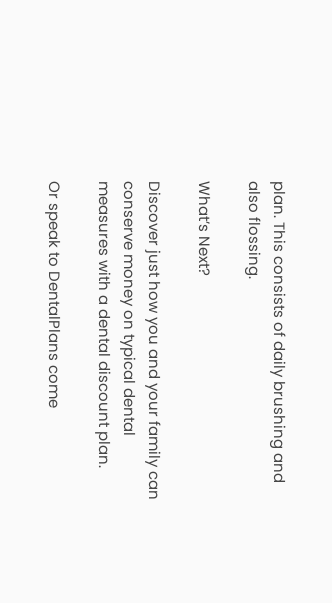plan. This consists of daily brushing and also flossing.

What’s Next?

Discover just how you and your family can conserve money on typical dental measures with a dental discount plan.

Or speak to DentalPlans come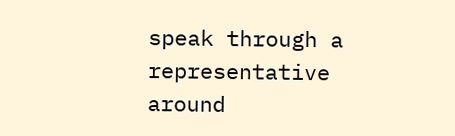speak through a representative around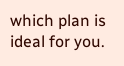which plan is ideal for you.